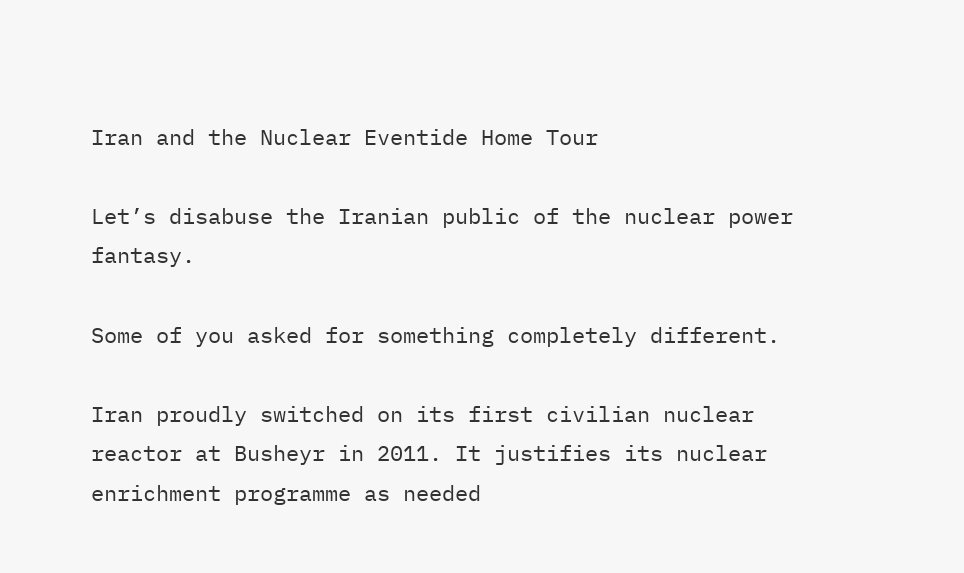Iran and the Nuclear Eventide Home Tour

Let’s disabuse the Iranian public of the nuclear power fantasy.

Some of you asked for something completely different.

Iran proudly switched on its first civilian nuclear reactor at Busheyr in 2011. It justifies its nuclear enrichment programme as needed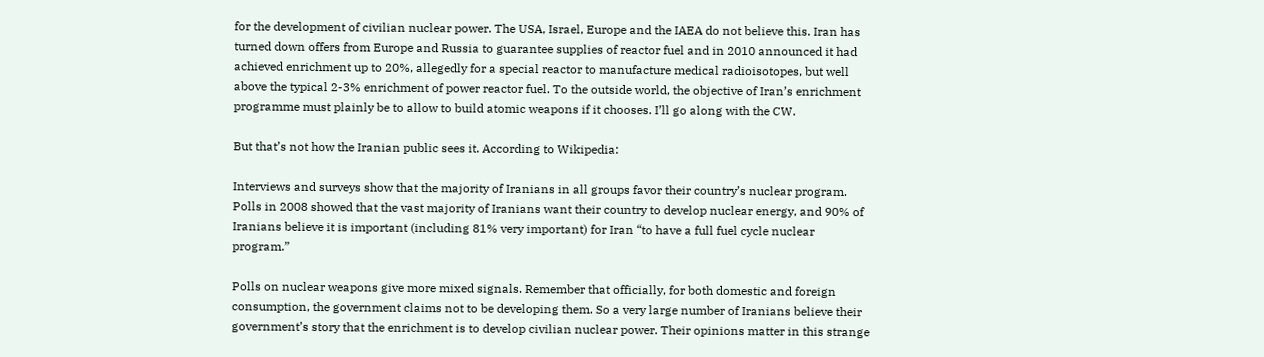for the development of civilian nuclear power. The USA, Israel, Europe and the IAEA do not believe this. Iran has turned down offers from Europe and Russia to guarantee supplies of reactor fuel and in 2010 announced it had achieved enrichment up to 20%, allegedly for a special reactor to manufacture medical radioisotopes, but well above the typical 2-3% enrichment of power reactor fuel. To the outside world, the objective of Iran’s enrichment programme must plainly be to allow to build atomic weapons if it chooses. I’ll go along with the CW.

But that’s not how the Iranian public sees it. According to Wikipedia:

Interviews and surveys show that the majority of Iranians in all groups favor their country’s nuclear program. Polls in 2008 showed that the vast majority of Iranians want their country to develop nuclear energy, and 90% of Iranians believe it is important (including 81% very important) for Iran “to have a full fuel cycle nuclear program.”

Polls on nuclear weapons give more mixed signals. Remember that officially, for both domestic and foreign consumption, the government claims not to be developing them. So a very large number of Iranians believe their government’s story that the enrichment is to develop civilian nuclear power. Their opinions matter in this strange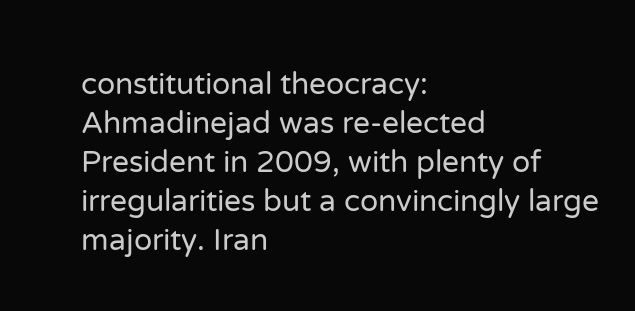constitutional theocracy: Ahmadinejad was re-elected President in 2009, with plenty of irregularities but a convincingly large majority. Iran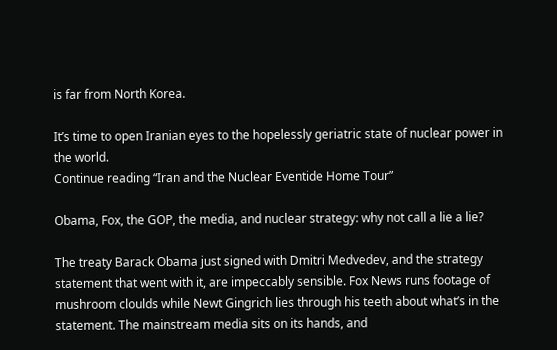is far from North Korea.

It’s time to open Iranian eyes to the hopelessly geriatric state of nuclear power in the world.
Continue reading “Iran and the Nuclear Eventide Home Tour”

Obama, Fox, the GOP, the media, and nuclear strategy: why not call a lie a lie?

The treaty Barack Obama just signed with Dmitri Medvedev, and the strategy statement that went with it, are impeccably sensible. Fox News runs footage of mushroom cloulds while Newt Gingrich lies through his teeth about what’s in the statement. The mainstream media sits on its hands, and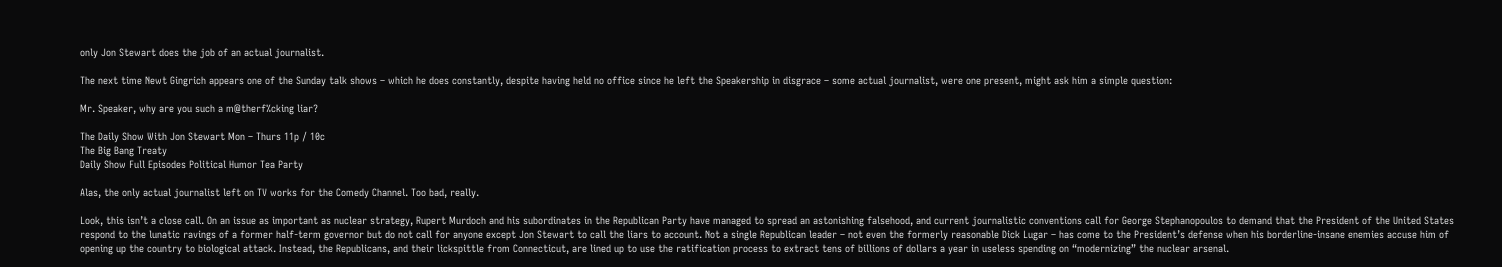only Jon Stewart does the job of an actual journalist.

The next time Newt Gingrich appears one of the Sunday talk shows – which he does constantly, despite having held no office since he left the Speakership in disgrace – some actual journalist, were one present, might ask him a simple question:

Mr. Speaker, why are you such a m@therf%cking liar?

The Daily Show With Jon Stewart Mon – Thurs 11p / 10c
The Big Bang Treaty
Daily Show Full Episodes Political Humor Tea Party

Alas, the only actual journalist left on TV works for the Comedy Channel. Too bad, really.

Look, this isn’t a close call. On an issue as important as nuclear strategy, Rupert Murdoch and his subordinates in the Republican Party have managed to spread an astonishing falsehood, and current journalistic conventions call for George Stephanopoulos to demand that the President of the United States respond to the lunatic ravings of a former half-term governor but do not call for anyone except Jon Stewart to call the liars to account. Not a single Republican leader – not even the formerly reasonable Dick Lugar – has come to the President’s defense when his borderline-insane enemies accuse him of opening up the country to biological attack. Instead, the Republicans, and their lickspittle from Connecticut, are lined up to use the ratification process to extract tens of billions of dollars a year in useless spending on “modernizing” the nuclear arsenal.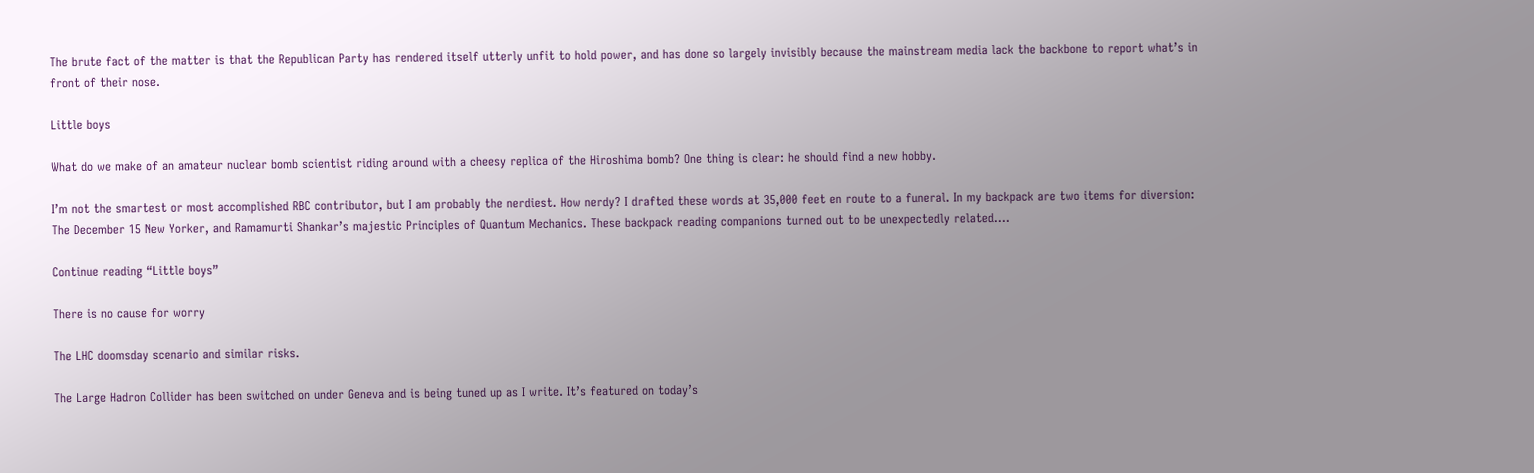The brute fact of the matter is that the Republican Party has rendered itself utterly unfit to hold power, and has done so largely invisibly because the mainstream media lack the backbone to report what’s in front of their nose.

Little boys

What do we make of an amateur nuclear bomb scientist riding around with a cheesy replica of the Hiroshima bomb? One thing is clear: he should find a new hobby.

I’m not the smartest or most accomplished RBC contributor, but I am probably the nerdiest. How nerdy? I drafted these words at 35,000 feet en route to a funeral. In my backpack are two items for diversion: The December 15 New Yorker, and Ramamurti Shankar’s majestic Principles of Quantum Mechanics. These backpack reading companions turned out to be unexpectedly related….

Continue reading “Little boys”

There is no cause for worry

The LHC doomsday scenario and similar risks.

The Large Hadron Collider has been switched on under Geneva and is being tuned up as I write. It’s featured on today’s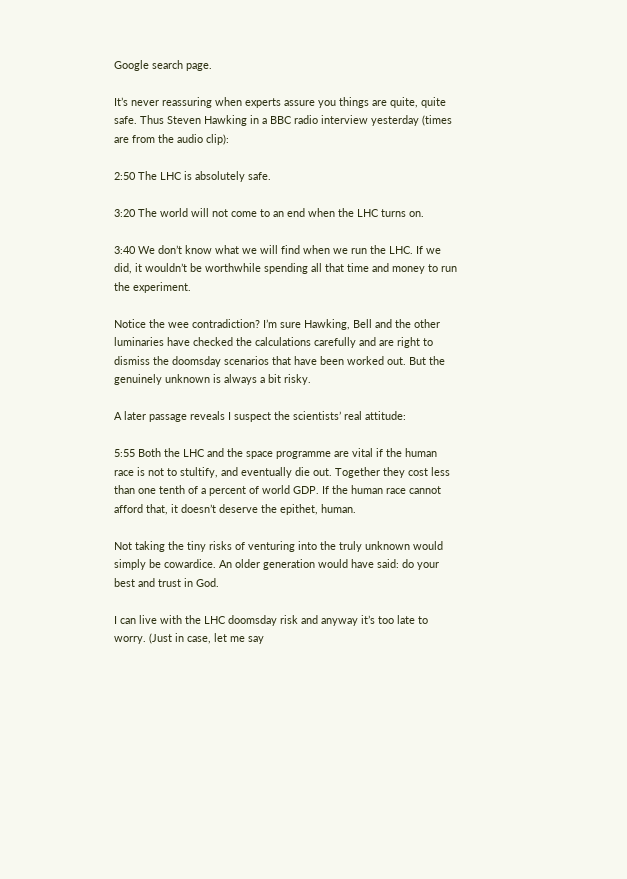Google search page.

It’s never reassuring when experts assure you things are quite, quite safe. Thus Steven Hawking in a BBC radio interview yesterday (times are from the audio clip):

2:50 The LHC is absolutely safe.

3:20 The world will not come to an end when the LHC turns on.

3:40 We don’t know what we will find when we run the LHC. If we did, it wouldn’t be worthwhile spending all that time and money to run the experiment.

Notice the wee contradiction? I’m sure Hawking, Bell and the other luminaries have checked the calculations carefully and are right to dismiss the doomsday scenarios that have been worked out. But the genuinely unknown is always a bit risky.

A later passage reveals I suspect the scientists’ real attitude:

5:55 Both the LHC and the space programme are vital if the human race is not to stultify, and eventually die out. Together they cost less than one tenth of a percent of world GDP. If the human race cannot afford that, it doesn’t deserve the epithet, human.

Not taking the tiny risks of venturing into the truly unknown would simply be cowardice. An older generation would have said: do your best and trust in God.

I can live with the LHC doomsday risk and anyway it’s too late to worry. (Just in case, let me say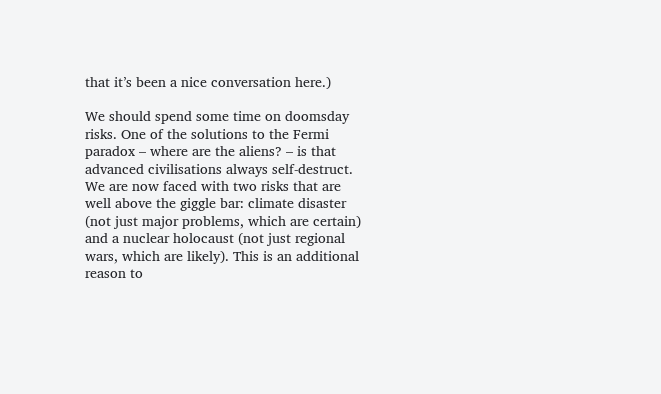that it’s been a nice conversation here.)

We should spend some time on doomsday risks. One of the solutions to the Fermi paradox – where are the aliens? – is that advanced civilisations always self-destruct. We are now faced with two risks that are well above the giggle bar: climate disaster (not just major problems, which are certain) and a nuclear holocaust (not just regional wars, which are likely). This is an additional reason to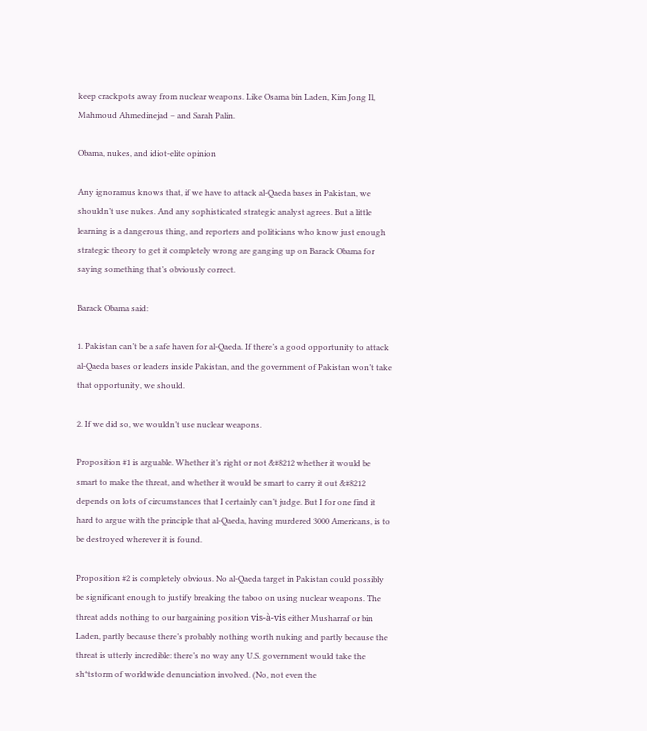keep crackpots away from nuclear weapons. Like Osama bin Laden, Kim Jong Il, Mahmoud Ahmedinejad – and Sarah Palin.

Obama, nukes, and idiot-elite opinion

Any ignoramus knows that, if we have to attack al-Qaeda bases in Pakistan, we shouldn’t use nukes. And any sophisticated strategic analyst agrees. But a little learning is a dangerous thing, and reporters and politicians who know just enough strategic theory to get it completely wrong are ganging up on Barack Obama for saying something that’s obviously correct.

Barack Obama said:

1. Pakistan can’t be a safe haven for al-Qaeda. If there’s a good opportunity to attack al-Qaeda bases or leaders inside Pakistan, and the government of Pakistan won’t take that opportunity, we should.

2. If we did so, we wouldn’t use nuclear weapons.

Proposition #1 is arguable. Whether it’s right or not &#8212 whether it would be smart to make the threat, and whether it would be smart to carry it out &#8212 depends on lots of circumstances that I certainly can’t judge. But I for one find it hard to argue with the principle that al-Qaeda, having murdered 3000 Americans, is to be destroyed wherever it is found.

Proposition #2 is completely obvious. No al-Qaeda target in Pakistan could possibly be significant enough to justify breaking the taboo on using nuclear weapons. The threat adds nothing to our bargaining position vis-à-vis either Musharraf or bin Laden, partly because there’s probably nothing worth nuking and partly because the threat is utterly incredible: there’s no way any U.S. government would take the sh*tstorm of worldwide denunciation involved. (No, not even the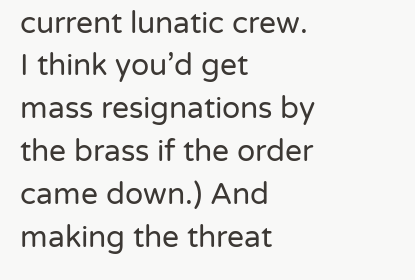current lunatic crew. I think you’d get mass resignations by the brass if the order came down.) And making the threat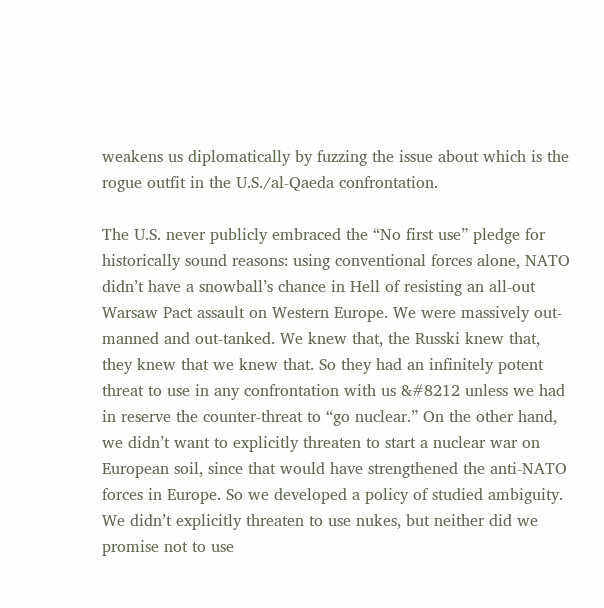weakens us diplomatically by fuzzing the issue about which is the rogue outfit in the U.S./al-Qaeda confrontation.

The U.S. never publicly embraced the “No first use” pledge for historically sound reasons: using conventional forces alone, NATO didn’t have a snowball’s chance in Hell of resisting an all-out Warsaw Pact assault on Western Europe. We were massively out-manned and out-tanked. We knew that, the Russki knew that, they knew that we knew that. So they had an infinitely potent threat to use in any confrontation with us &#8212 unless we had in reserve the counter-threat to “go nuclear.” On the other hand, we didn’t want to explicitly threaten to start a nuclear war on European soil, since that would have strengthened the anti-NATO forces in Europe. So we developed a policy of studied ambiguity. We didn’t explicitly threaten to use nukes, but neither did we promise not to use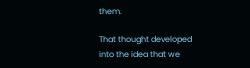them.

That thought developed into the idea that we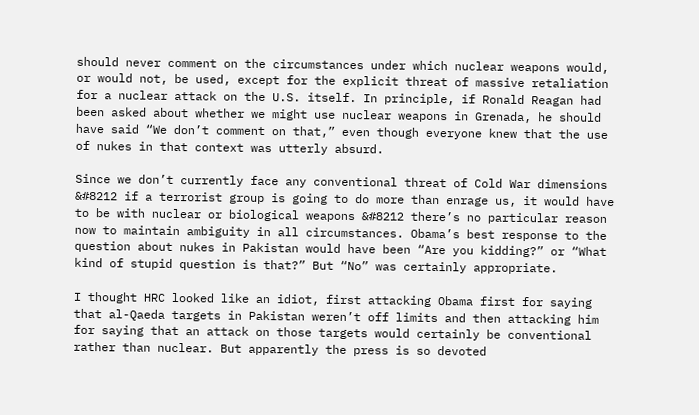should never comment on the circumstances under which nuclear weapons would, or would not, be used, except for the explicit threat of massive retaliation for a nuclear attack on the U.S. itself. In principle, if Ronald Reagan had been asked about whether we might use nuclear weapons in Grenada, he should have said “We don’t comment on that,” even though everyone knew that the use of nukes in that context was utterly absurd.

Since we don’t currently face any conventional threat of Cold War dimensions &#8212 if a terrorist group is going to do more than enrage us, it would have to be with nuclear or biological weapons &#8212 there’s no particular reason now to maintain ambiguity in all circumstances. Obama’s best response to the question about nukes in Pakistan would have been “Are you kidding?” or “What kind of stupid question is that?” But “No” was certainly appropriate.

I thought HRC looked like an idiot, first attacking Obama first for saying that al-Qaeda targets in Pakistan weren’t off limits and then attacking him for saying that an attack on those targets would certainly be conventional rather than nuclear. But apparently the press is so devoted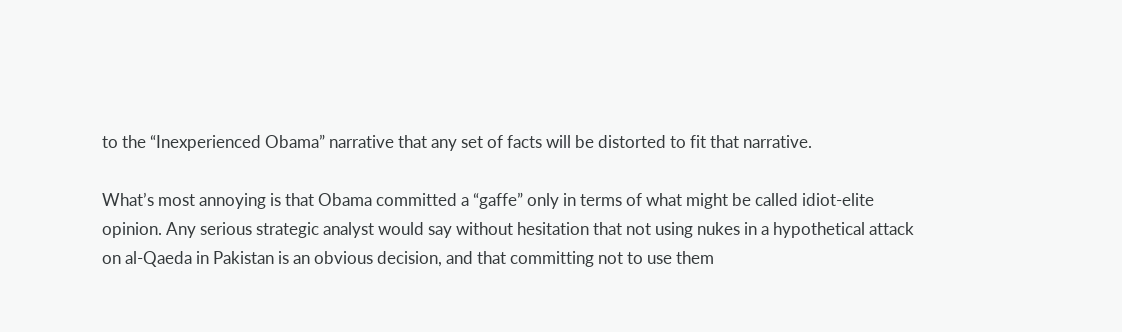to the “Inexperienced Obama” narrative that any set of facts will be distorted to fit that narrative.

What’s most annoying is that Obama committed a “gaffe” only in terms of what might be called idiot-elite opinion. Any serious strategic analyst would say without hesitation that not using nukes in a hypothetical attack on al-Qaeda in Pakistan is an obvious decision, and that committing not to use them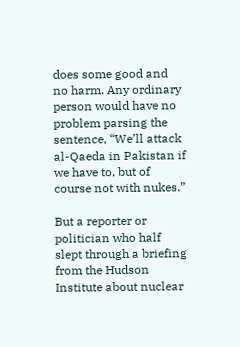does some good and no harm. Any ordinary person would have no problem parsing the sentence, “We’ll attack al-Qaeda in Pakistan if we have to, but of course not with nukes.”

But a reporter or politician who half slept through a briefing from the Hudson Institute about nuclear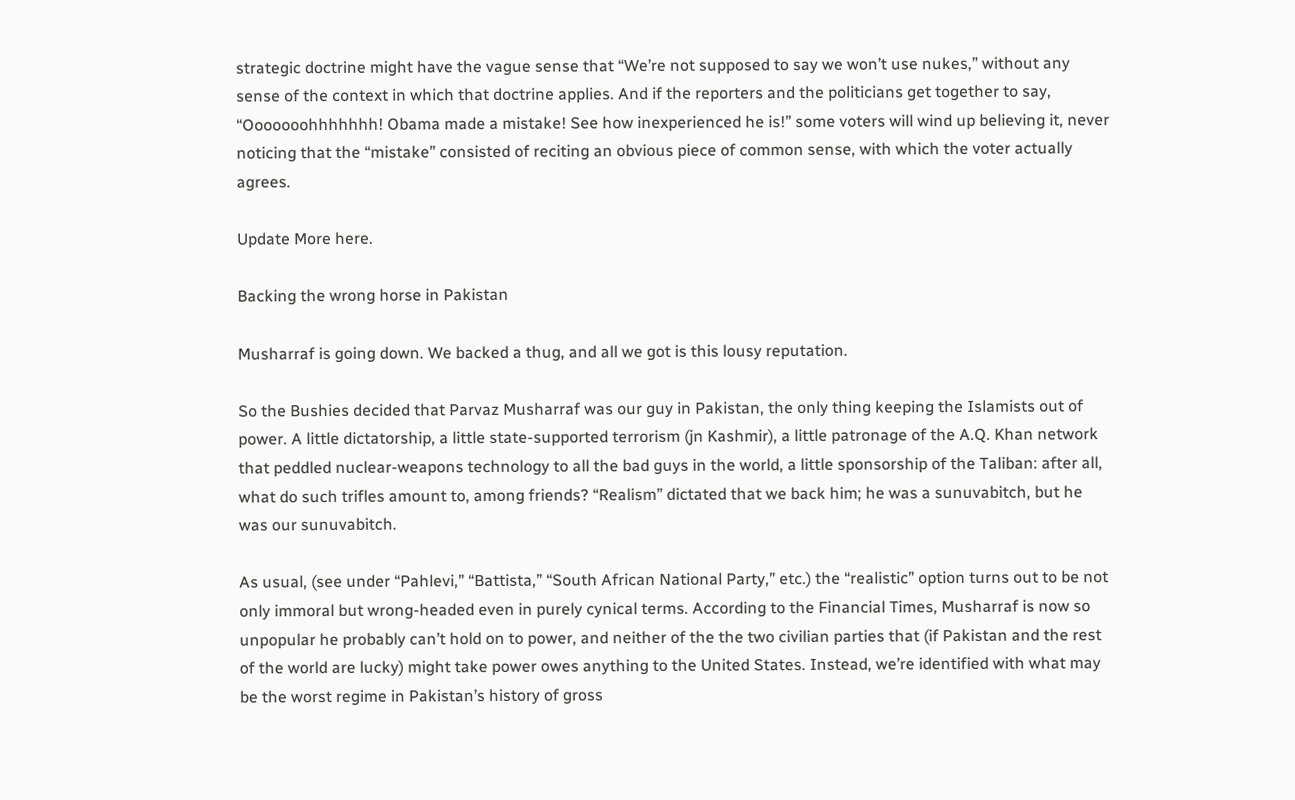strategic doctrine might have the vague sense that “We’re not supposed to say we won’t use nukes,” without any sense of the context in which that doctrine applies. And if the reporters and the politicians get together to say, “Ooooooohhhhhhh! Obama made a mistake! See how inexperienced he is!” some voters will wind up believing it, never noticing that the “mistake” consisted of reciting an obvious piece of common sense, with which the voter actually agrees.

Update More here.

Backing the wrong horse in Pakistan

Musharraf is going down. We backed a thug, and all we got is this lousy reputation.

So the Bushies decided that Parvaz Musharraf was our guy in Pakistan, the only thing keeping the Islamists out of power. A little dictatorship, a little state-supported terrorism (jn Kashmir), a little patronage of the A.Q. Khan network that peddled nuclear-weapons technology to all the bad guys in the world, a little sponsorship of the Taliban: after all, what do such trifles amount to, among friends? “Realism” dictated that we back him; he was a sunuvabitch, but he was our sunuvabitch.

As usual, (see under “Pahlevi,” “Battista,” “South African National Party,” etc.) the “realistic” option turns out to be not only immoral but wrong-headed even in purely cynical terms. According to the Financial Times, Musharraf is now so unpopular he probably can’t hold on to power, and neither of the the two civilian parties that (if Pakistan and the rest of the world are lucky) might take power owes anything to the United States. Instead, we’re identified with what may be the worst regime in Pakistan’s history of gross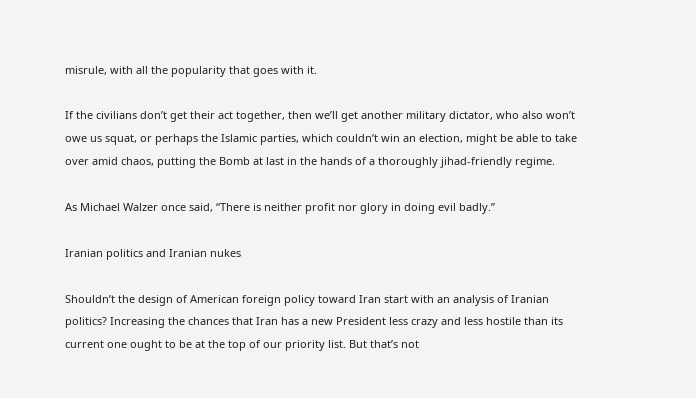misrule, with all the popularity that goes with it.

If the civilians don’t get their act together, then we’ll get another military dictator, who also won’t owe us squat, or perhaps the Islamic parties, which couldn’t win an election, might be able to take over amid chaos, putting the Bomb at last in the hands of a thoroughly jihad-friendly regime.

As Michael Walzer once said, “There is neither profit nor glory in doing evil badly.”

Iranian politics and Iranian nukes

Shouldn’t the design of American foreign policy toward Iran start with an analysis of Iranian politics? Increasing the chances that Iran has a new President less crazy and less hostile than its current one ought to be at the top of our priority list. But that’s not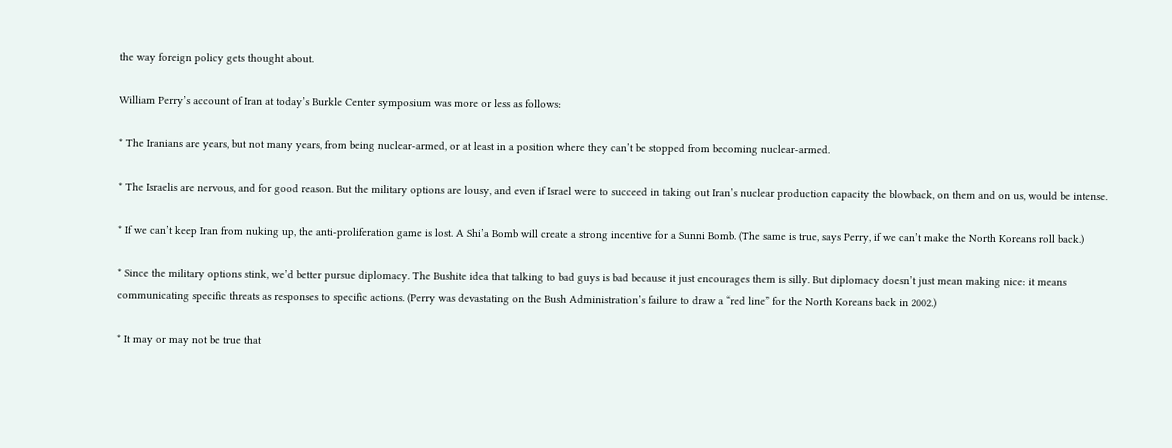the way foreign policy gets thought about.

William Perry’s account of Iran at today’s Burkle Center symposium was more or less as follows:

* The Iranians are years, but not many years, from being nuclear-armed, or at least in a position where they can’t be stopped from becoming nuclear-armed.

* The Israelis are nervous, and for good reason. But the military options are lousy, and even if Israel were to succeed in taking out Iran’s nuclear production capacity the blowback, on them and on us, would be intense.

* If we can’t keep Iran from nuking up, the anti-proliferation game is lost. A Shi’a Bomb will create a strong incentive for a Sunni Bomb. (The same is true, says Perry, if we can’t make the North Koreans roll back.)

* Since the military options stink, we’d better pursue diplomacy. The Bushite idea that talking to bad guys is bad because it just encourages them is silly. But diplomacy doesn’t just mean making nice: it means communicating specific threats as responses to specific actions. (Perry was devastating on the Bush Administration’s failure to draw a “red line” for the North Koreans back in 2002.)

* It may or may not be true that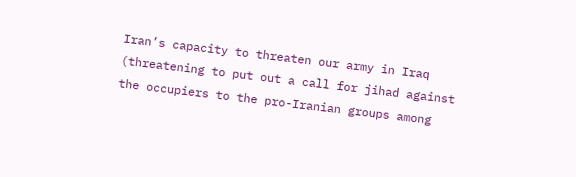Iran’s capacity to threaten our army in Iraq (threatening to put out a call for jihad against the occupiers to the pro-Iranian groups among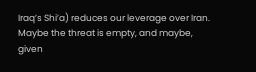Iraq’s Shi’a) reduces our leverage over Iran. Maybe the threat is empty, and maybe, given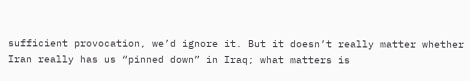sufficient provocation, we’d ignore it. But it doesn’t really matter whether Iran really has us “pinned down” in Iraq; what matters is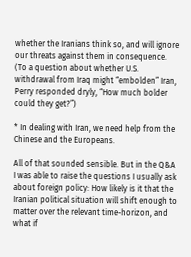whether the Iranians think so, and will ignore our threats against them in consequence. (To a question about whether U.S. withdrawal from Iraq might “embolden” Iran, Perry responded dryly, “How much bolder could they get?”)

* In dealing with Iran, we need help from the Chinese and the Europeans.

All of that sounded sensible. But in the Q&A I was able to raise the questions I usually ask about foreign policy: How likely is it that the Iranian political situation will shift enough to matter over the relevant time-horizon, and what if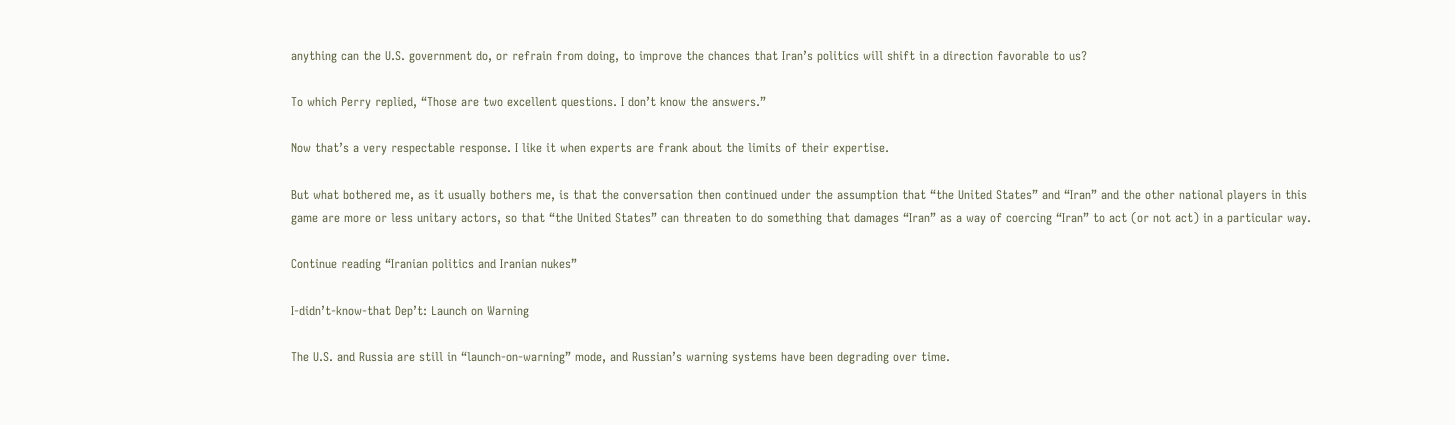anything can the U.S. government do, or refrain from doing, to improve the chances that Iran’s politics will shift in a direction favorable to us?

To which Perry replied, “Those are two excellent questions. I don’t know the answers.”

Now that’s a very respectable response. I like it when experts are frank about the limits of their expertise.

But what bothered me, as it usually bothers me, is that the conversation then continued under the assumption that “the United States” and “Iran” and the other national players in this game are more or less unitary actors, so that “the United States” can threaten to do something that damages “Iran” as a way of coercing “Iran” to act (or not act) in a particular way.

Continue reading “Iranian politics and Iranian nukes”

I-didn’t-know-that Dep’t: Launch on Warning

The U.S. and Russia are still in “launch-on-warning” mode, and Russian’s warning systems have been degrading over time.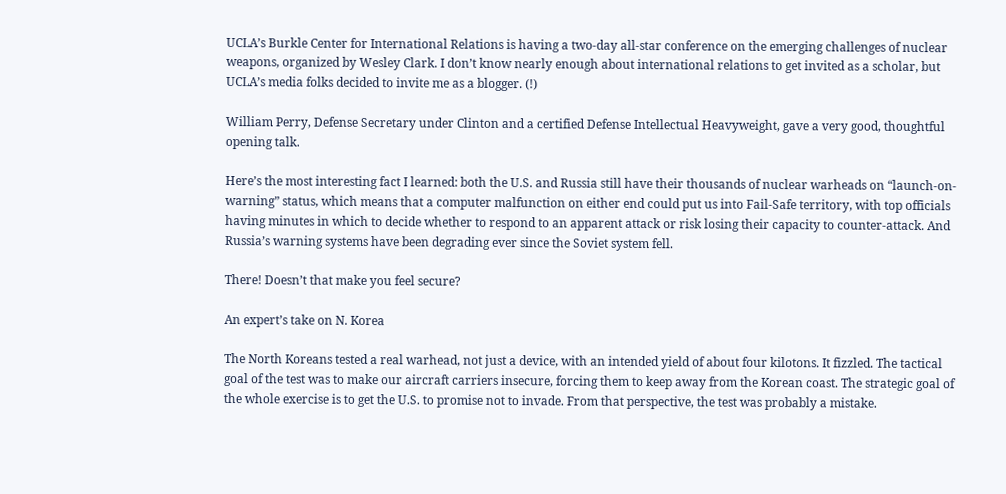UCLA’s Burkle Center for International Relations is having a two-day all-star conference on the emerging challenges of nuclear weapons, organized by Wesley Clark. I don’t know nearly enough about international relations to get invited as a scholar, but UCLA’s media folks decided to invite me as a blogger. (!)

William Perry, Defense Secretary under Clinton and a certified Defense Intellectual Heavyweight, gave a very good, thoughtful opening talk.

Here’s the most interesting fact I learned: both the U.S. and Russia still have their thousands of nuclear warheads on “launch-on-warning” status, which means that a computer malfunction on either end could put us into Fail-Safe territory, with top officials having minutes in which to decide whether to respond to an apparent attack or risk losing their capacity to counter-attack. And Russia’s warning systems have been degrading ever since the Soviet system fell.

There! Doesn’t that make you feel secure?

An expert’s take on N. Korea

The North Koreans tested a real warhead, not just a device, with an intended yield of about four kilotons. It fizzled. The tactical goal of the test was to make our aircraft carriers insecure, forcing them to keep away from the Korean coast. The strategic goal of the whole exercise is to get the U.S. to promise not to invade. From that perspective, the test was probably a mistake.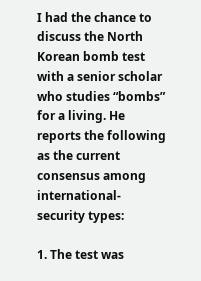I had the chance to discuss the North Korean bomb test with a senior scholar who studies “bombs” for a living. He reports the following as the current consensus among international-security types:

1. The test was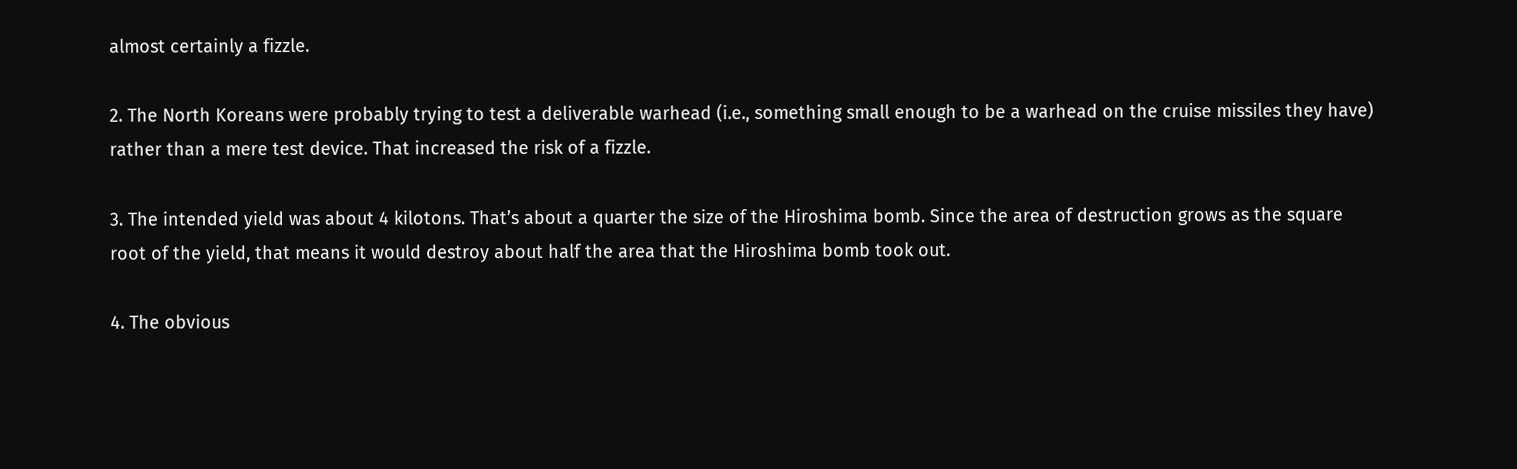almost certainly a fizzle.

2. The North Koreans were probably trying to test a deliverable warhead (i.e., something small enough to be a warhead on the cruise missiles they have) rather than a mere test device. That increased the risk of a fizzle.

3. The intended yield was about 4 kilotons. That’s about a quarter the size of the Hiroshima bomb. Since the area of destruction grows as the square root of the yield, that means it would destroy about half the area that the Hiroshima bomb took out.

4. The obvious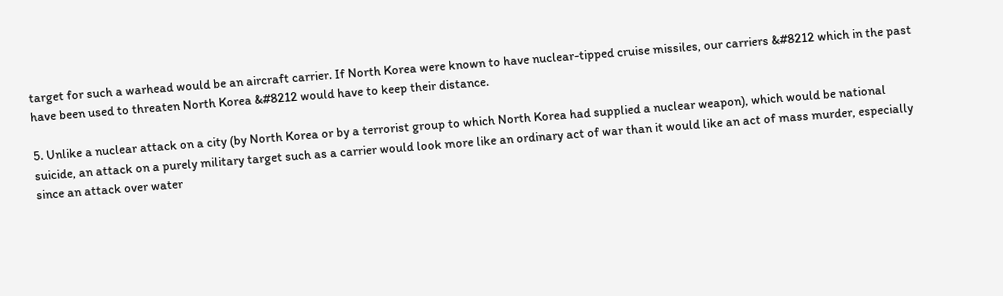target for such a warhead would be an aircraft carrier. If North Korea were known to have nuclear-tipped cruise missiles, our carriers &#8212 which in the past have been used to threaten North Korea &#8212 would have to keep their distance.

5. Unlike a nuclear attack on a city (by North Korea or by a terrorist group to which North Korea had supplied a nuclear weapon), which would be national suicide, an attack on a purely military target such as a carrier would look more like an ordinary act of war than it would like an act of mass murder, especially since an attack over water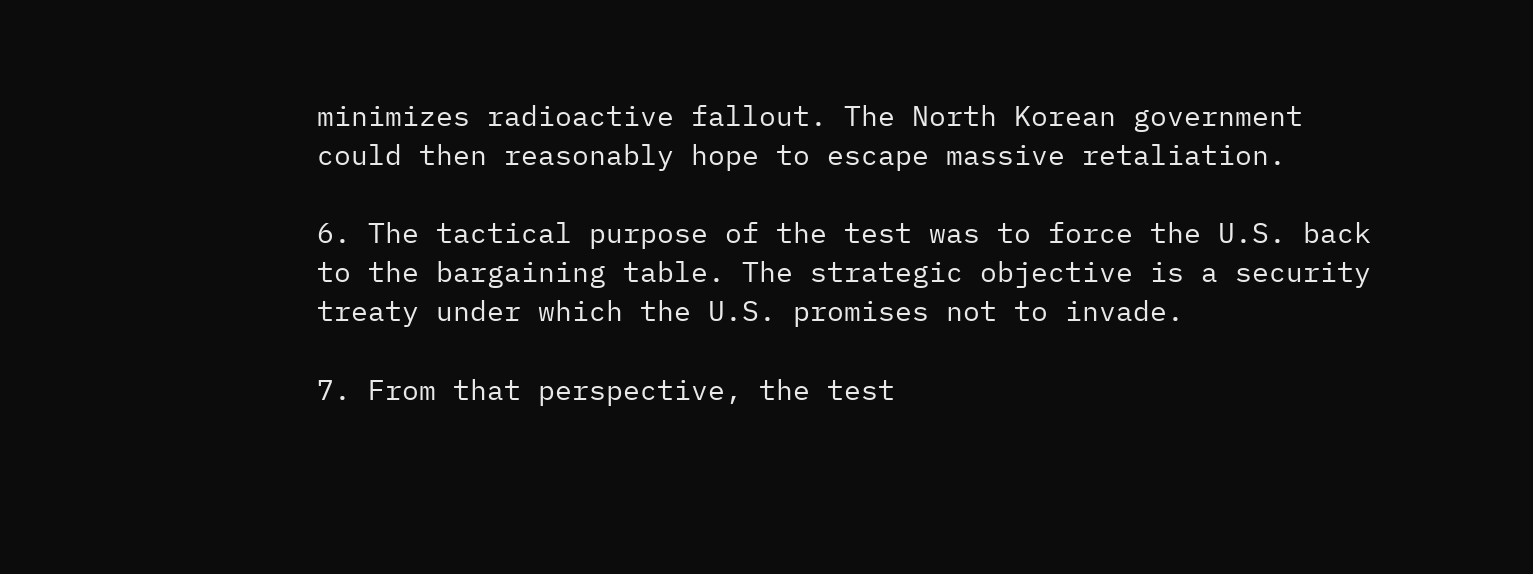minimizes radioactive fallout. The North Korean government could then reasonably hope to escape massive retaliation.

6. The tactical purpose of the test was to force the U.S. back to the bargaining table. The strategic objective is a security treaty under which the U.S. promises not to invade.

7. From that perspective, the test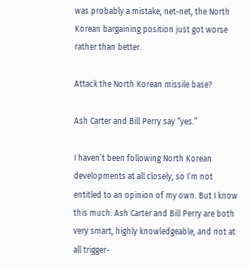was probably a mistake; net-net, the North Korean bargaining position just got worse rather than better.

Attack the North Korean missile base?

Ash Carter and Bill Perry say “yes.”

I haven’t been following North Korean developments at all closely, so I’m not entitled to an opinion of my own. But I know this much: Ash Carter and Bill Perry are both very smart, highly knowledgeable, and not at all trigger-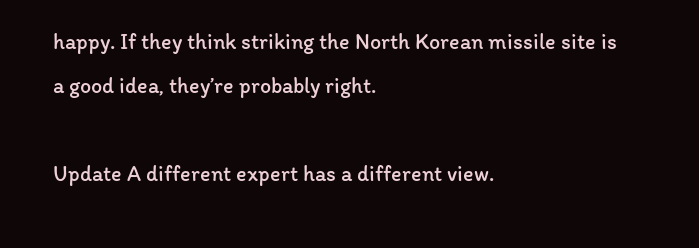happy. If they think striking the North Korean missile site is a good idea, they’re probably right.

Update A different expert has a different view.